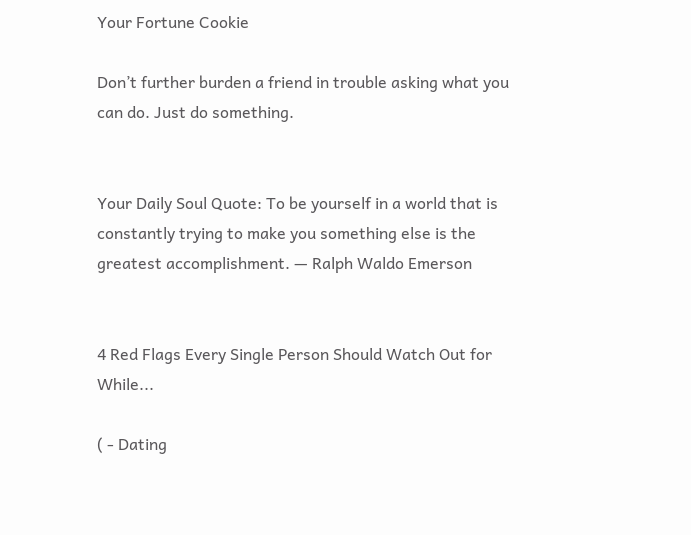Your Fortune Cookie

Don’t further burden a friend in trouble asking what you can do. Just do something.


Your Daily Soul Quote: To be yourself in a world that is constantly trying to make you something else is the greatest accomplishment. — Ralph Waldo Emerson


4 Red Flags Every Single Person Should Watch Out for While...

( - Dating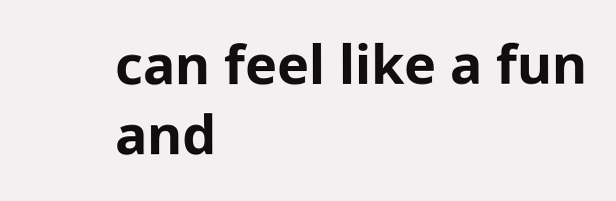can feel like a fun and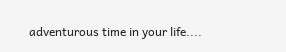adventurous time in your life....